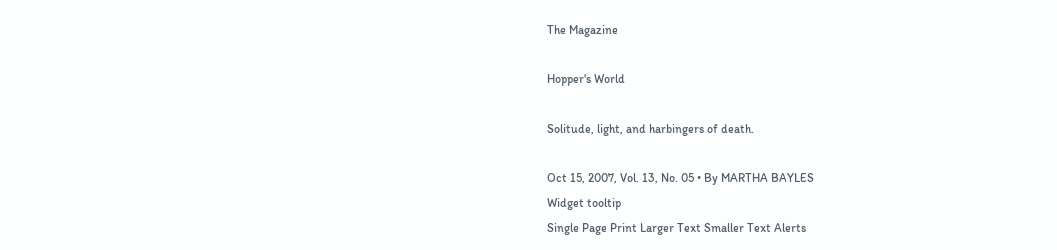The Magazine

Hopper's World

Solitude, light, and harbingers of death.

Oct 15, 2007, Vol. 13, No. 05 • By MARTHA BAYLES
Widget tooltip
Single Page Print Larger Text Smaller Text Alerts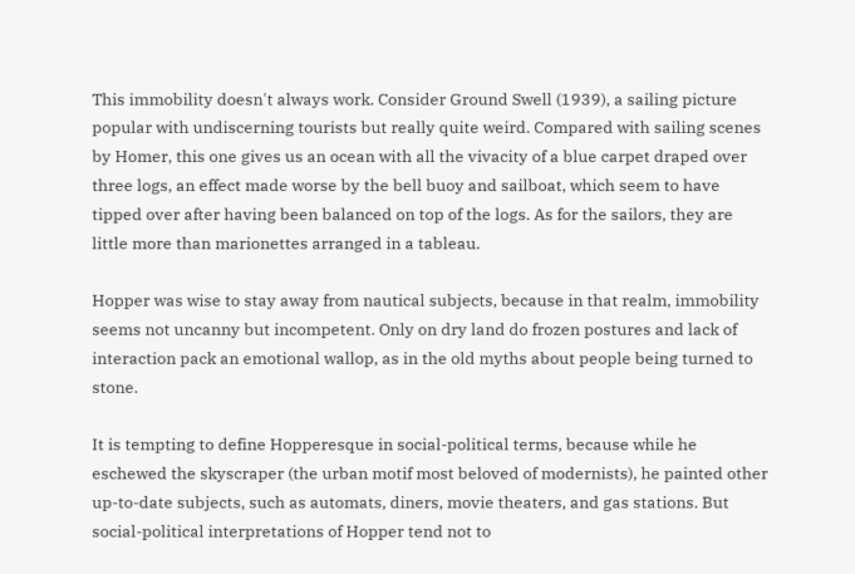This immobility doesn't always work. Consider Ground Swell (1939), a sailing picture popular with undiscerning tourists but really quite weird. Compared with sailing scenes by Homer, this one gives us an ocean with all the vivacity of a blue carpet draped over three logs, an effect made worse by the bell buoy and sailboat, which seem to have tipped over after having been balanced on top of the logs. As for the sailors, they are little more than marionettes arranged in a tableau.

Hopper was wise to stay away from nautical subjects, because in that realm, immobility seems not uncanny but incompetent. Only on dry land do frozen postures and lack of interaction pack an emotional wallop, as in the old myths about people being turned to stone.

It is tempting to define Hopperesque in social-political terms, because while he eschewed the skyscraper (the urban motif most beloved of modernists), he painted other up-to-date subjects, such as automats, diners, movie theaters, and gas stations. But social-political interpretations of Hopper tend not to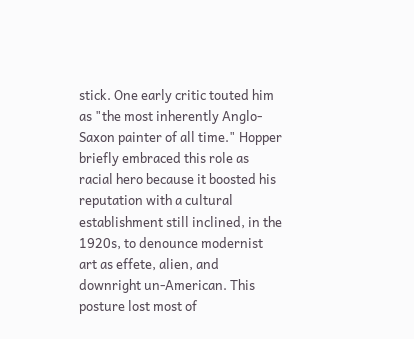stick. One early critic touted him as "the most inherently Anglo-Saxon painter of all time." Hopper briefly embraced this role as racial hero because it boosted his reputation with a cultural establishment still inclined, in the 1920s, to denounce modernist art as effete, alien, and downright un-American. This posture lost most of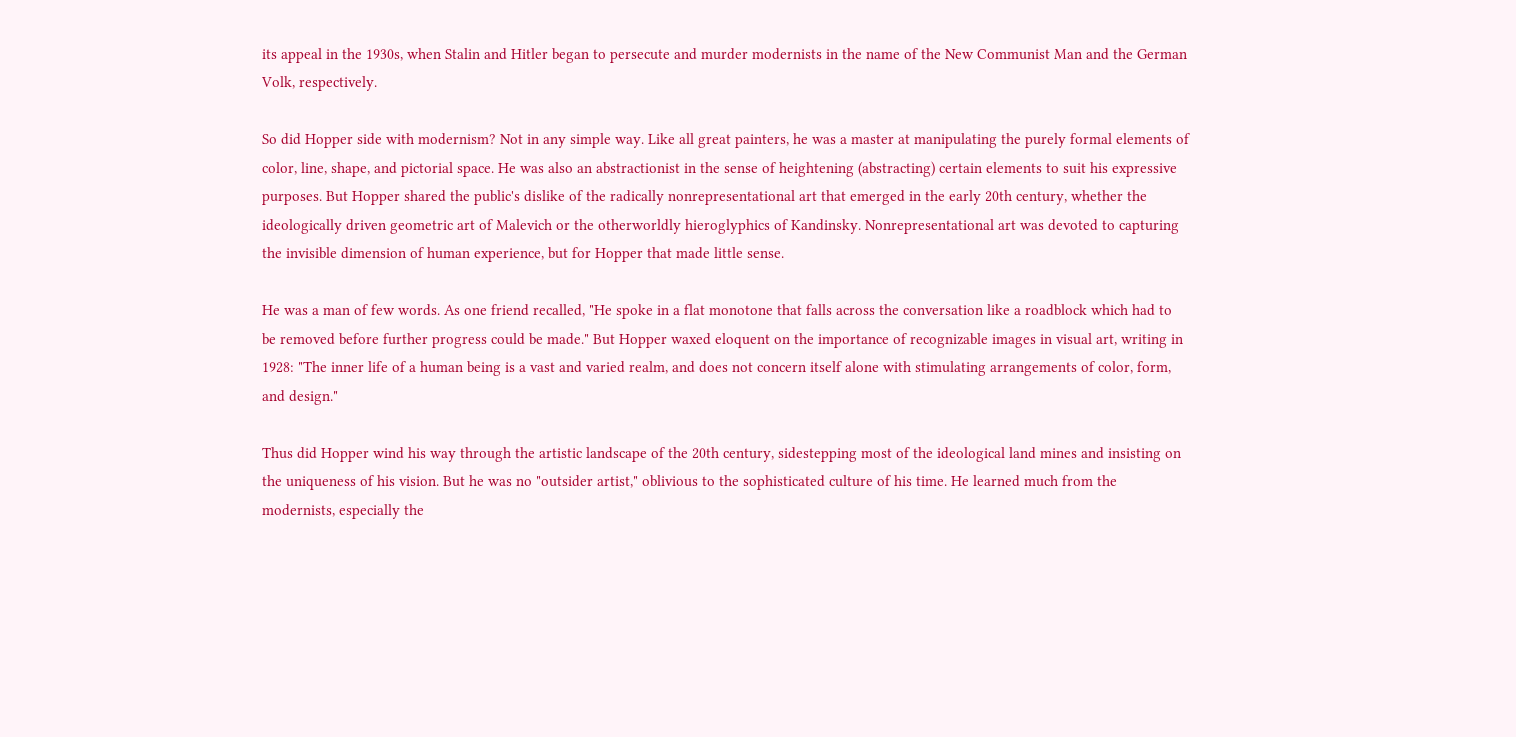its appeal in the 1930s, when Stalin and Hitler began to persecute and murder modernists in the name of the New Communist Man and the German Volk, respectively.

So did Hopper side with modernism? Not in any simple way. Like all great painters, he was a master at manipulating the purely formal elements of color, line, shape, and pictorial space. He was also an abstractionist in the sense of heightening (abstracting) certain elements to suit his expressive purposes. But Hopper shared the public's dislike of the radically nonrepresentational art that emerged in the early 20th century, whether the ideologically driven geometric art of Malevich or the otherworldly hieroglyphics of Kandinsky. Nonrepresentational art was devoted to capturing the invisible dimension of human experience, but for Hopper that made little sense.

He was a man of few words. As one friend recalled, "He spoke in a flat monotone that falls across the conversation like a roadblock which had to be removed before further progress could be made." But Hopper waxed eloquent on the importance of recognizable images in visual art, writing in 1928: "The inner life of a human being is a vast and varied realm, and does not concern itself alone with stimulating arrangements of color, form, and design."

Thus did Hopper wind his way through the artistic landscape of the 20th century, sidestepping most of the ideological land mines and insisting on the uniqueness of his vision. But he was no "outsider artist," oblivious to the sophisticated culture of his time. He learned much from the modernists, especially the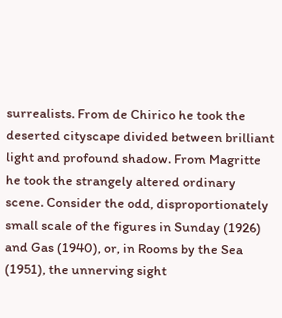surrealists. From de Chirico he took the deserted cityscape divided between brilliant light and profound shadow. From Magritte he took the strangely altered ordinary scene. Consider the odd, disproportionately small scale of the figures in Sunday (1926) and Gas (1940), or, in Rooms by the Sea (1951), the unnerving sight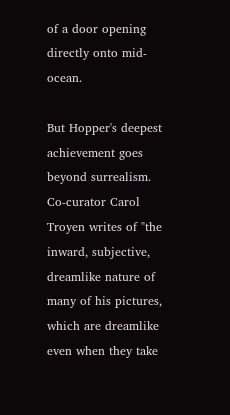of a door opening directly onto mid-ocean.

But Hopper's deepest achievement goes beyond surrealism. Co-curator Carol Troyen writes of "the inward, subjective, dreamlike nature of many of his pictures, which are dreamlike even when they take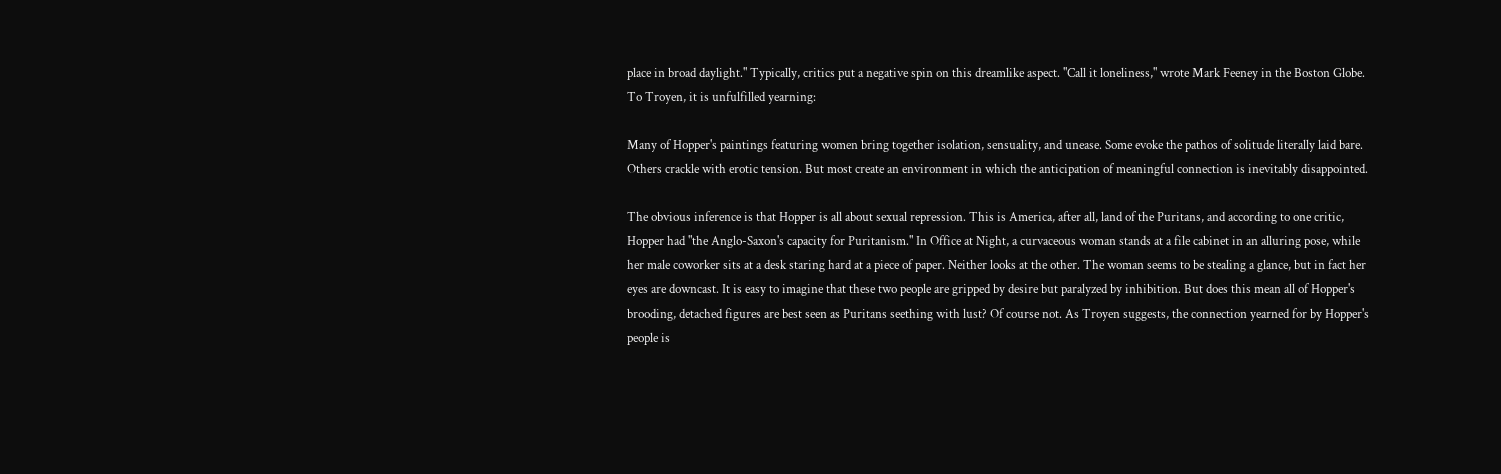place in broad daylight." Typically, critics put a negative spin on this dreamlike aspect. "Call it loneliness," wrote Mark Feeney in the Boston Globe. To Troyen, it is unfulfilled yearning:

Many of Hopper's paintings featuring women bring together isolation, sensuality, and unease. Some evoke the pathos of solitude literally laid bare. Others crackle with erotic tension. But most create an environment in which the anticipation of meaningful connection is inevitably disappointed.

The obvious inference is that Hopper is all about sexual repression. This is America, after all, land of the Puritans, and according to one critic, Hopper had "the Anglo-Saxon's capacity for Puritanism." In Office at Night, a curvaceous woman stands at a file cabinet in an alluring pose, while her male coworker sits at a desk staring hard at a piece of paper. Neither looks at the other. The woman seems to be stealing a glance, but in fact her eyes are downcast. It is easy to imagine that these two people are gripped by desire but paralyzed by inhibition. But does this mean all of Hopper's brooding, detached figures are best seen as Puritans seething with lust? Of course not. As Troyen suggests, the connection yearned for by Hopper's people is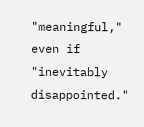"meaningful," even if "inevitably disappointed."